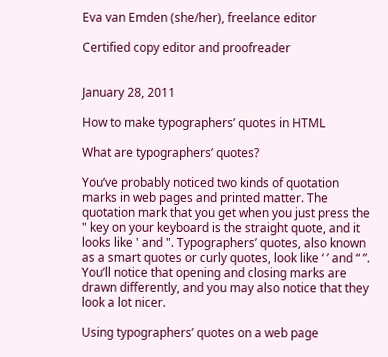Eva van Emden (she/her), freelance editor

Certified copy editor and proofreader


January 28, 2011

How to make typographers’ quotes in HTML

What are typographers’ quotes?

You’ve probably noticed two kinds of quotation marks in web pages and printed matter. The quotation mark that you get when you just press the " key on your keyboard is the straight quote, and it looks like ' and ". Typographers’ quotes, also known as a smart quotes or curly quotes, look like ‘ ’ and “ ”. You’ll notice that opening and closing marks are drawn differently, and you may also notice that they look a lot nicer.

Using typographers’ quotes on a web page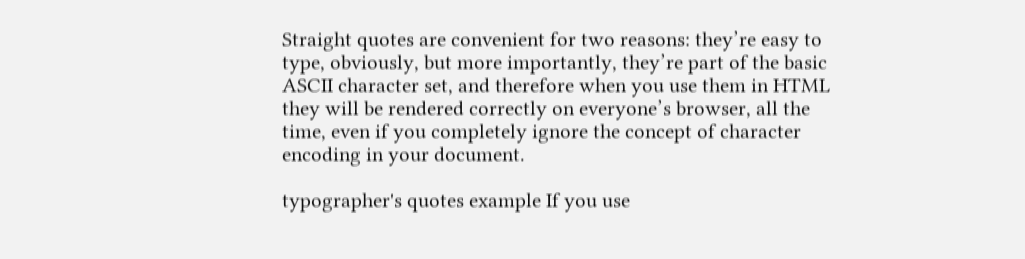Straight quotes are convenient for two reasons: they’re easy to type, obviously, but more importantly, they’re part of the basic ASCII character set, and therefore when you use them in HTML they will be rendered correctly on everyone’s browser, all the time, even if you completely ignore the concept of character encoding in your document.

typographer's quotes example If you use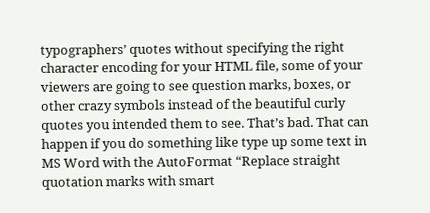typographers’ quotes without specifying the right character encoding for your HTML file, some of your viewers are going to see question marks, boxes, or other crazy symbols instead of the beautiful curly quotes you intended them to see. That’s bad. That can happen if you do something like type up some text in MS Word with the AutoFormat “Replace straight quotation marks with smart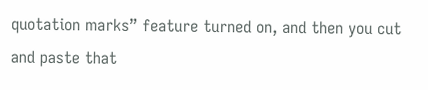quotation marks” feature turned on, and then you cut and paste that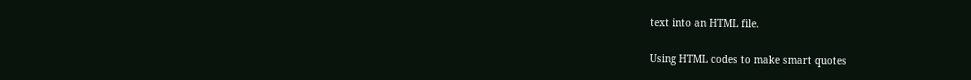text into an HTML file.

Using HTML codes to make smart quotes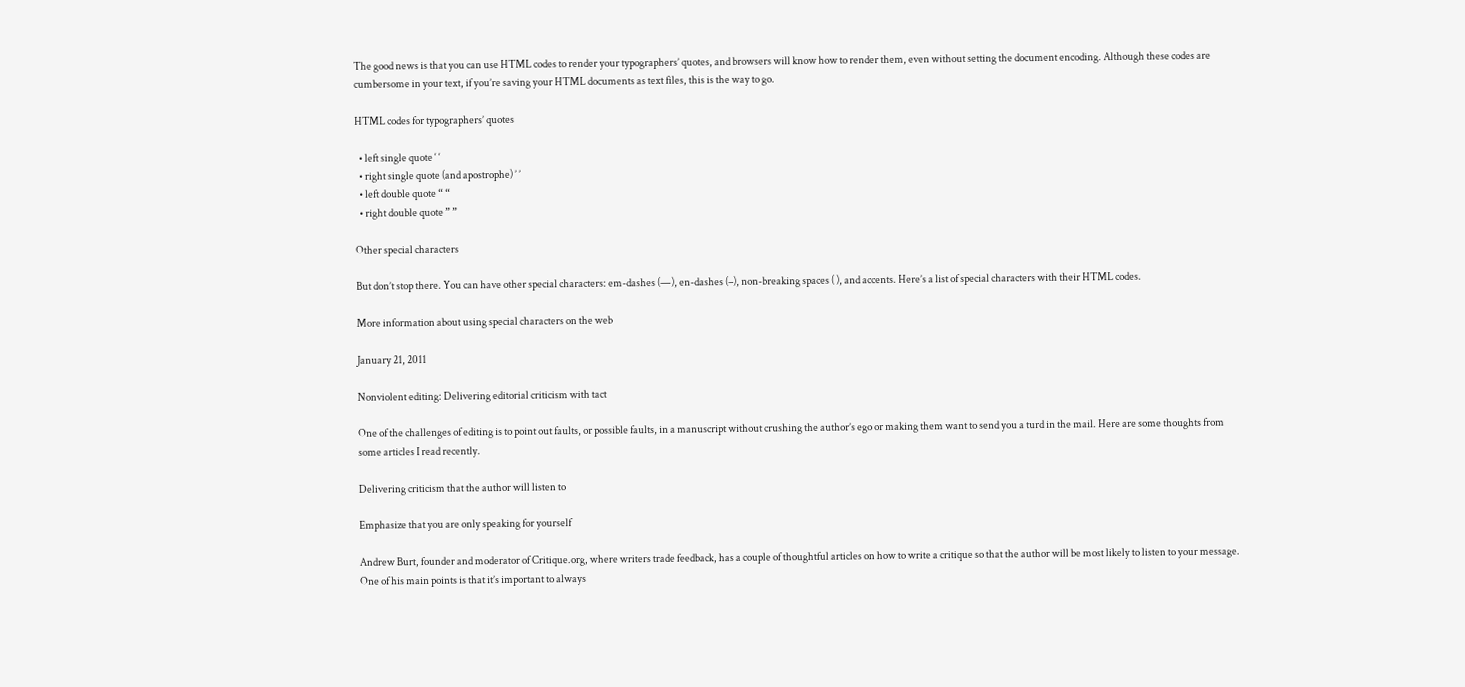The good news is that you can use HTML codes to render your typographers’ quotes, and browsers will know how to render them, even without setting the document encoding. Although these codes are cumbersome in your text, if you’re saving your HTML documents as text files, this is the way to go.

HTML codes for typographers’ quotes

  • left single quote ‘ ‘
  • right single quote (and apostrophe) ’ ’
  • left double quote “ “
  • right double quote ” ”

Other special characters

But don’t stop there. You can have other special characters: em-dashes (—), en-dashes (–), non-breaking spaces ( ), and accents. Here’s a list of special characters with their HTML codes.

More information about using special characters on the web

January 21, 2011

Nonviolent editing: Delivering editorial criticism with tact

One of the challenges of editing is to point out faults, or possible faults, in a manuscript without crushing the author’s ego or making them want to send you a turd in the mail. Here are some thoughts from some articles I read recently.

Delivering criticism that the author will listen to

Emphasize that you are only speaking for yourself

Andrew Burt, founder and moderator of Critique.org, where writers trade feedback, has a couple of thoughtful articles on how to write a critique so that the author will be most likely to listen to your message. One of his main points is that it’s important to always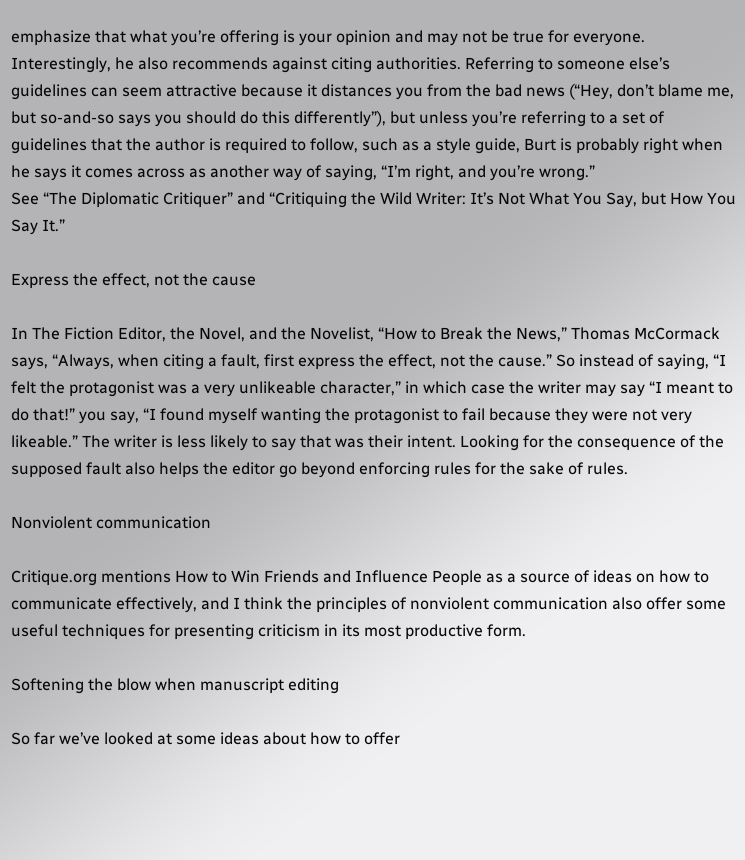emphasize that what you’re offering is your opinion and may not be true for everyone. Interestingly, he also recommends against citing authorities. Referring to someone else’s guidelines can seem attractive because it distances you from the bad news (“Hey, don’t blame me, but so-and-so says you should do this differently”), but unless you’re referring to a set of guidelines that the author is required to follow, such as a style guide, Burt is probably right when he says it comes across as another way of saying, “I’m right, and you’re wrong.”
See “The Diplomatic Critiquer” and “Critiquing the Wild Writer: It’s Not What You Say, but How You Say It.”

Express the effect, not the cause

In The Fiction Editor, the Novel, and the Novelist, “How to Break the News,” Thomas McCormack says, “Always, when citing a fault, first express the effect, not the cause.” So instead of saying, “I felt the protagonist was a very unlikeable character,” in which case the writer may say “I meant to do that!” you say, “I found myself wanting the protagonist to fail because they were not very likeable.” The writer is less likely to say that was their intent. Looking for the consequence of the supposed fault also helps the editor go beyond enforcing rules for the sake of rules.

Nonviolent communication

Critique.org mentions How to Win Friends and Influence People as a source of ideas on how to communicate effectively, and I think the principles of nonviolent communication also offer some useful techniques for presenting criticism in its most productive form.

Softening the blow when manuscript editing

So far we’ve looked at some ideas about how to offer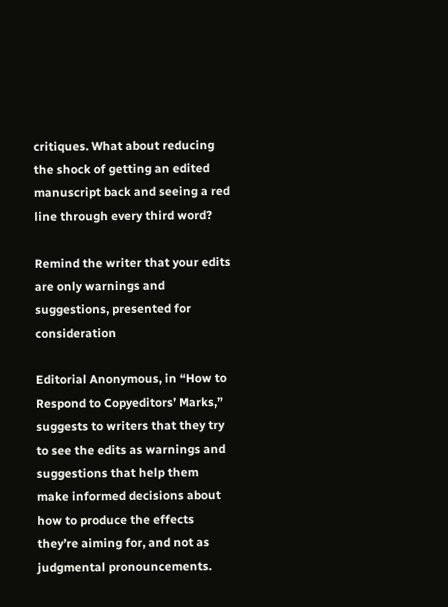critiques. What about reducing the shock of getting an edited manuscript back and seeing a red line through every third word?

Remind the writer that your edits are only warnings and suggestions, presented for consideration

Editorial Anonymous, in “How to Respond to Copyeditors’ Marks,” suggests to writers that they try to see the edits as warnings and suggestions that help them make informed decisions about how to produce the effects they’re aiming for, and not as judgmental pronouncements.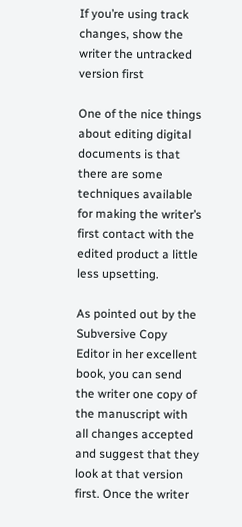If you’re using track changes, show the writer the untracked version first

One of the nice things about editing digital documents is that there are some techniques available for making the writer’s first contact with the edited product a little less upsetting.

As pointed out by the Subversive Copy Editor in her excellent book, you can send the writer one copy of the manuscript with all changes accepted and suggest that they look at that version first. Once the writer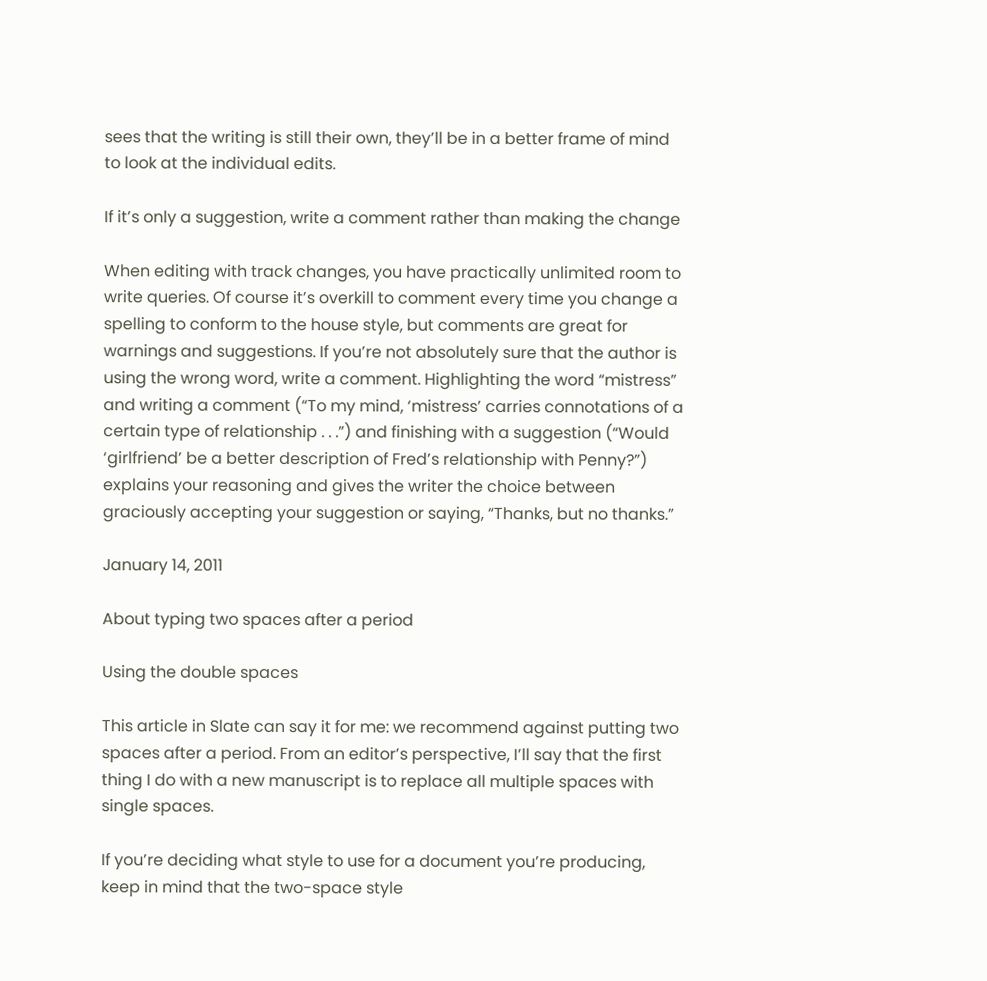sees that the writing is still their own, they’ll be in a better frame of mind to look at the individual edits.

If it’s only a suggestion, write a comment rather than making the change

When editing with track changes, you have practically unlimited room to write queries. Of course it’s overkill to comment every time you change a spelling to conform to the house style, but comments are great for warnings and suggestions. If you’re not absolutely sure that the author is using the wrong word, write a comment. Highlighting the word “mistress” and writing a comment (“To my mind, ‘mistress’ carries connotations of a certain type of relationship . . .”) and finishing with a suggestion (“Would ‘girlfriend’ be a better description of Fred’s relationship with Penny?”) explains your reasoning and gives the writer the choice between graciously accepting your suggestion or saying, “Thanks, but no thanks.”

January 14, 2011

About typing two spaces after a period

Using the double spaces

This article in Slate can say it for me: we recommend against putting two spaces after a period. From an editor’s perspective, I’ll say that the first thing I do with a new manuscript is to replace all multiple spaces with single spaces.

If you’re deciding what style to use for a document you’re producing, keep in mind that the two-space style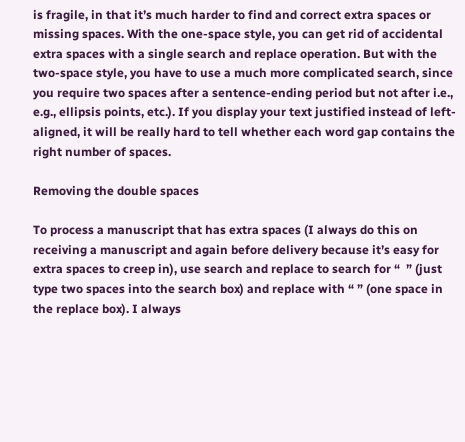is fragile, in that it’s much harder to find and correct extra spaces or missing spaces. With the one-space style, you can get rid of accidental extra spaces with a single search and replace operation. But with the two-space style, you have to use a much more complicated search, since you require two spaces after a sentence-ending period but not after i.e., e.g., ellipsis points, etc.). If you display your text justified instead of left-aligned, it will be really hard to tell whether each word gap contains the right number of spaces.

Removing the double spaces

To process a manuscript that has extra spaces (I always do this on receiving a manuscript and again before delivery because it’s easy for extra spaces to creep in), use search and replace to search for “  ” (just type two spaces into the search box) and replace with “ ” (one space in the replace box). I always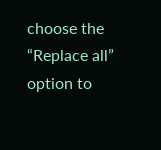choose the “Replace all” option to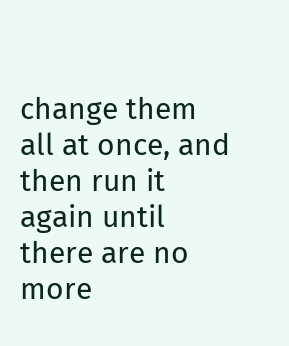change them all at once, and then run it again until there are no more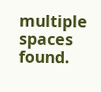multiple spaces found.